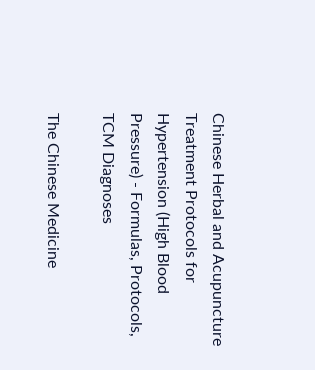Chinese Herbal and Acupuncture Treatment Protocols for Hypertension (High Blood Pressure) - Formulas, Protocols, TCM Diagnoses

The Chinese Medicine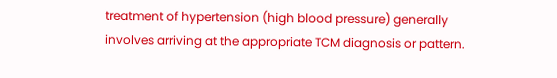treatment of hypertension (high blood pressure) generally involves arriving at the appropriate TCM diagnosis or pattern.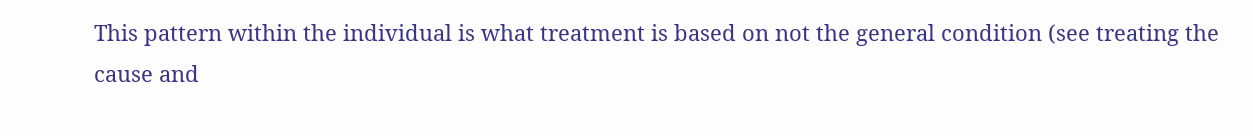This pattern within the individual is what treatment is based on not the general condition (see treating the cause and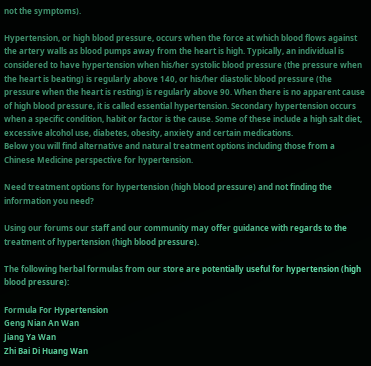not the symptoms).

Hypertension, or high blood pressure, occurs when the force at which blood flows against the artery walls as blood pumps away from the heart is high. Typically, an individual is considered to have hypertension when his/her systolic blood pressure (the pressure when the heart is beating) is regularly above 140, or his/her diastolic blood pressure (the pressure when the heart is resting) is regularly above 90. When there is no apparent cause of high blood pressure, it is called essential hypertension. Secondary hypertension occurs when a specific condition, habit or factor is the cause. Some of these include a high salt diet, excessive alcohol use, diabetes, obesity, anxiety and certain medications.
Below you will find alternative and natural treatment options including those from a Chinese Medicine perspective for hypertension.

Need treatment options for hypertension (high blood pressure) and not finding the information you need?

Using our forums our staff and our community may offer guidance with regards to the treatment of hypertension (high blood pressure).

The following herbal formulas from our store are potentially useful for hypertension (high blood pressure):

Formula For Hypertension
Geng Nian An Wan
Jiang Ya Wan
Zhi Bai Di Huang Wan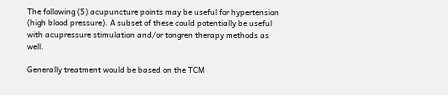The following (5) acupuncture points may be useful for hypertension (high blood pressure). A subset of these could potentially be useful with acupressure stimulation and/or tongren therapy methods as well.

Generally treatment would be based on the TCM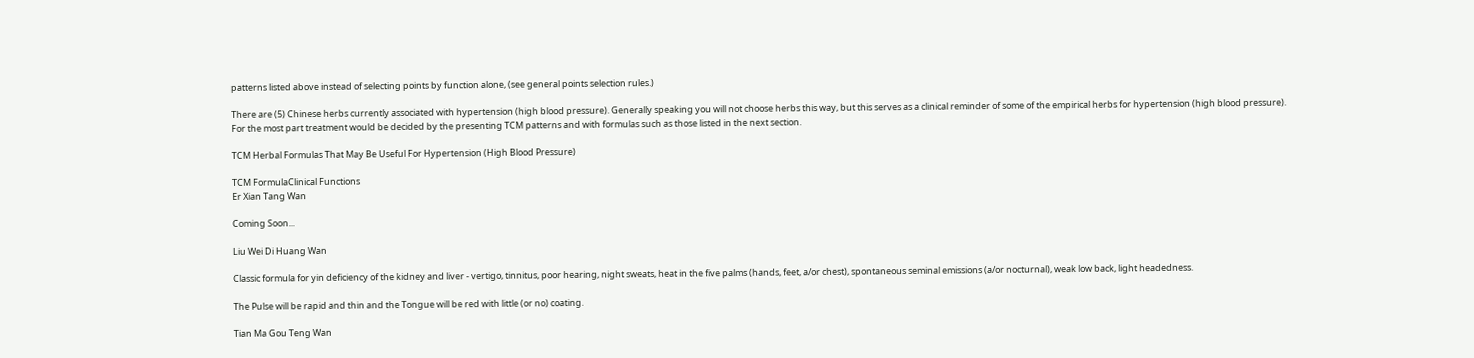patterns listed above instead of selecting points by function alone, (see general points selection rules.)

There are (5) Chinese herbs currently associated with hypertension (high blood pressure). Generally speaking you will not choose herbs this way, but this serves as a clinical reminder of some of the empirical herbs for hypertension (high blood pressure). For the most part treatment would be decided by the presenting TCM patterns and with formulas such as those listed in the next section.

TCM Herbal Formulas That May Be Useful For Hypertension (High Blood Pressure)

TCM FormulaClinical Functions
Er Xian Tang Wan

Coming Soon...

Liu Wei Di Huang Wan

Classic formula for yin deficiency of the kidney and liver - vertigo, tinnitus, poor hearing, night sweats, heat in the five palms (hands, feet, a/or chest), spontaneous seminal emissions (a/or nocturnal), weak low back, light headedness.

The Pulse will be rapid and thin and the Tongue will be red with little (or no) coating.

Tian Ma Gou Teng Wan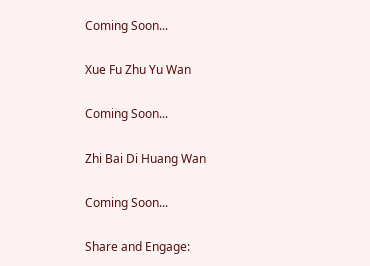Coming Soon...

Xue Fu Zhu Yu Wan

Coming Soon...

Zhi Bai Di Huang Wan

Coming Soon...

Share and Engage: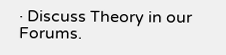· Discuss Theory in our Forums.